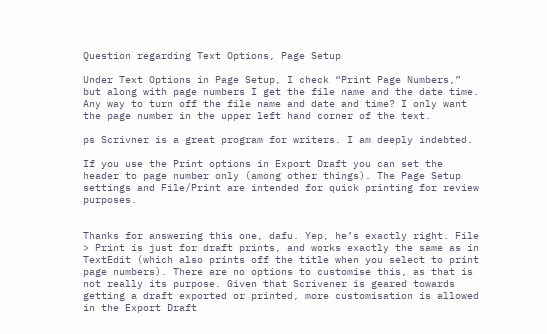Question regarding Text Options, Page Setup

Under Text Options in Page Setup, I check “Print Page Numbers,” but along with page numbers I get the file name and the date time. Any way to turn off the file name and date and time? I only want the page number in the upper left hand corner of the text.

ps Scrivner is a great program for writers. I am deeply indebted.

If you use the Print options in Export Draft you can set the header to page number only (among other things). The Page Setup settings and File/Print are intended for quick printing for review purposes.


Thanks for answering this one, dafu. Yep, he’s exactly right. File > Print is just for draft prints, and works exactly the same as in TextEdit (which also prints off the title when you select to print page numbers). There are no options to customise this, as that is not really its purpose. Given that Scrivener is geared towards getting a draft exported or printed, more customisation is allowed in the Export Draft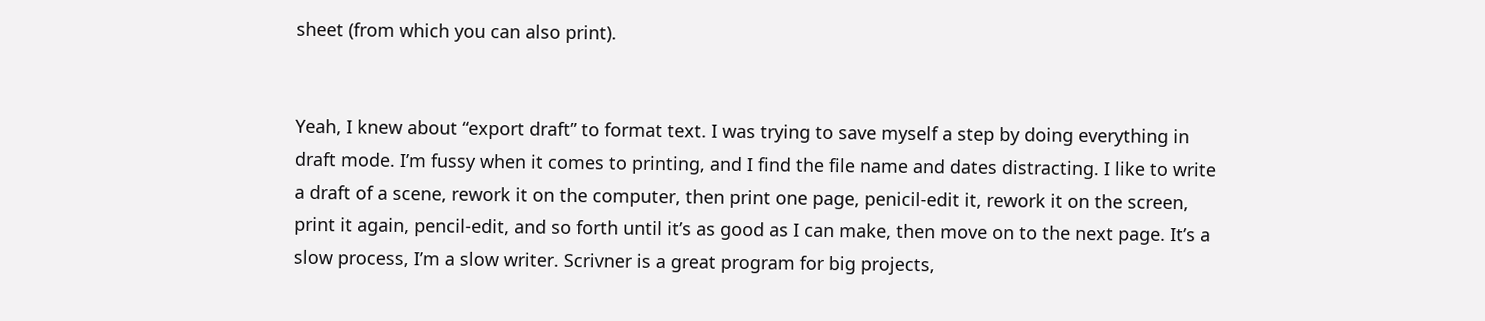sheet (from which you can also print).


Yeah, I knew about “export draft” to format text. I was trying to save myself a step by doing everything in draft mode. I’m fussy when it comes to printing, and I find the file name and dates distracting. I like to write a draft of a scene, rework it on the computer, then print one page, penicil-edit it, rework it on the screen, print it again, pencil-edit, and so forth until it’s as good as I can make, then move on to the next page. It’s a slow process, I’m a slow writer. Scrivner is a great program for big projects,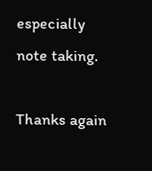especially note taking.

Thanks again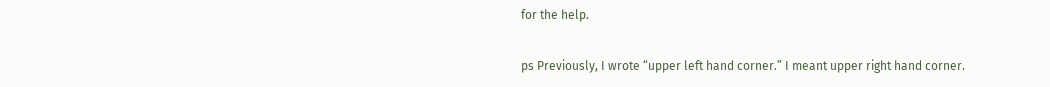for the help.

ps Previously, I wrote “upper left hand corner.” I meant upper right hand corner.